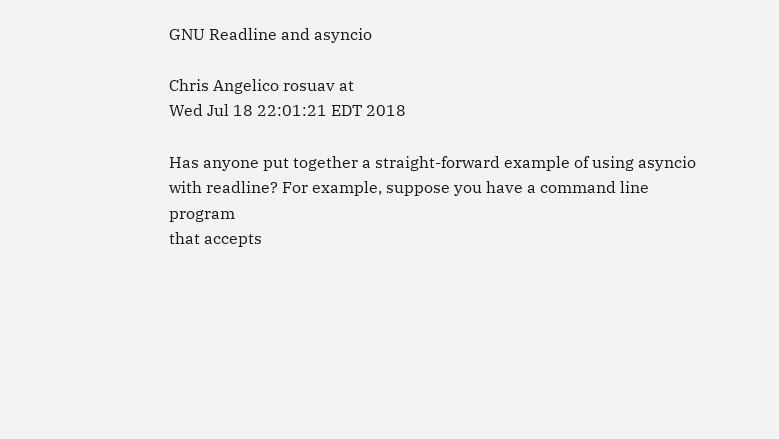GNU Readline and asyncio

Chris Angelico rosuav at
Wed Jul 18 22:01:21 EDT 2018

Has anyone put together a straight-forward example of using asyncio
with readline? For example, suppose you have a command line program
that accepts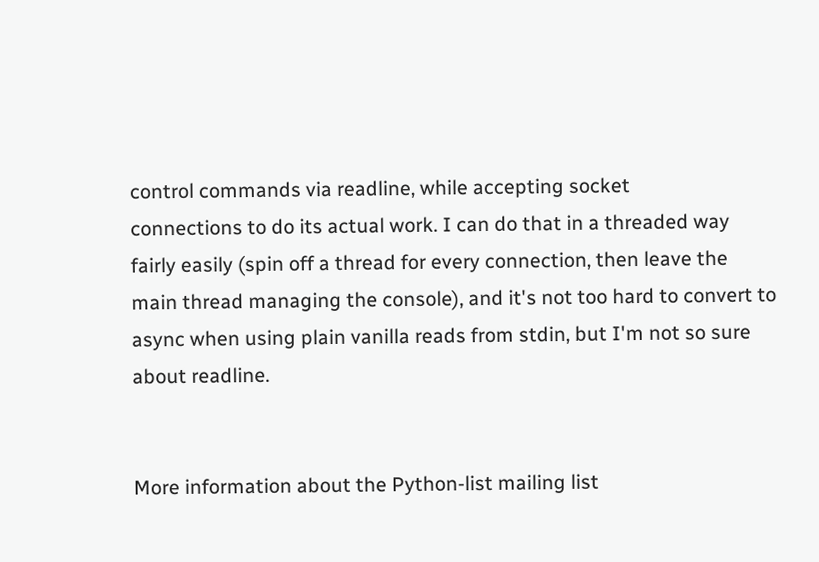control commands via readline, while accepting socket
connections to do its actual work. I can do that in a threaded way
fairly easily (spin off a thread for every connection, then leave the
main thread managing the console), and it's not too hard to convert to
async when using plain vanilla reads from stdin, but I'm not so sure
about readline.


More information about the Python-list mailing list